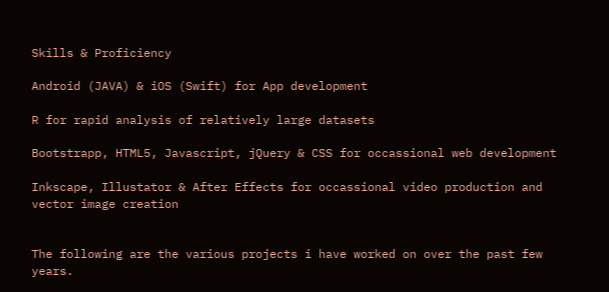Skills & Proficiency

Android (JAVA) & iOS (Swift) for App development

R for rapid analysis of relatively large datasets

Bootstrapp, HTML5, Javascript, jQuery & CSS for occassional web development

Inkscape, Illustator & After Effects for occassional video production and vector image creation


The following are the various projects i have worked on over the past few years.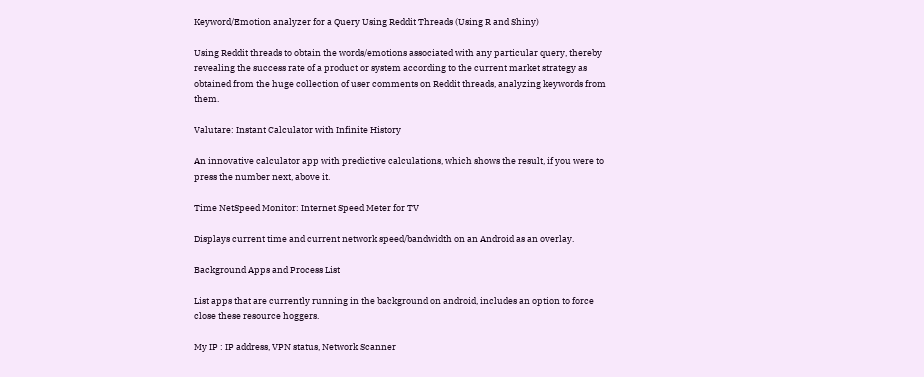Keyword/Emotion analyzer for a Query Using Reddit Threads (Using R and Shiny)

Using Reddit threads to obtain the words/emotions associated with any particular query, thereby revealing the success rate of a product or system according to the current market strategy as obtained from the huge collection of user comments on Reddit threads, analyzing keywords from them.

Valutare: Instant Calculator with Infinite History

An innovative calculator app with predictive calculations, which shows the result, if you were to press the number next, above it.

Time NetSpeed Monitor: Internet Speed Meter for TV

Displays current time and current network speed/bandwidth on an Android as an overlay.

Background Apps and Process List

List apps that are currently running in the background on android, includes an option to force close these resource hoggers.

My IP : IP address, VPN status, Network Scanner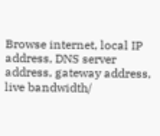Browse internet, local IP address, DNS server address, gateway address, live bandwidth/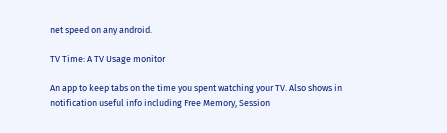net speed on any android.

TV Time: A TV Usage monitor

An app to keep tabs on the time you spent watching your TV. Also shows in notification useful info including Free Memory, Session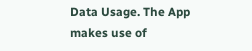Data Usage. The App makes use of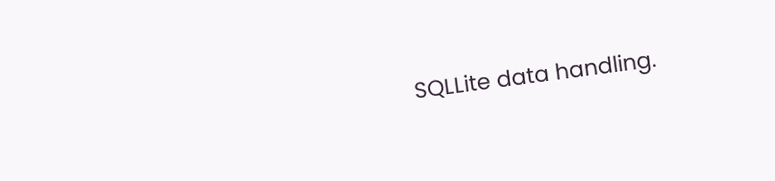SQLLite data handling.